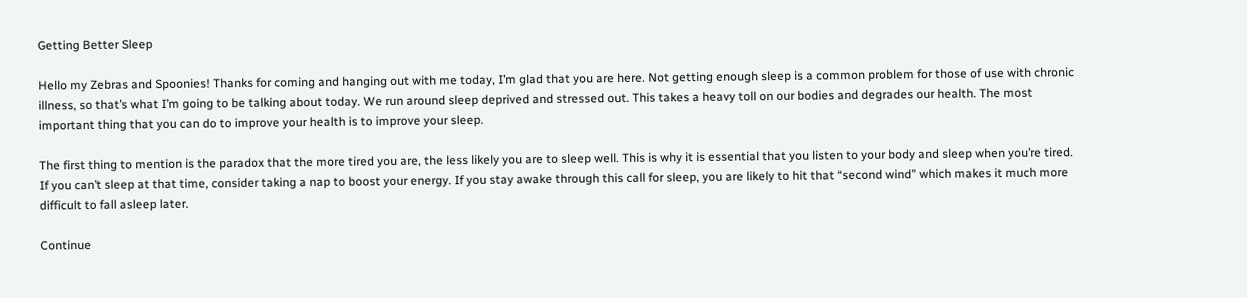Getting Better Sleep

Hello my Zebras and Spoonies! Thanks for coming and hanging out with me today, I’m glad that you are here. Not getting enough sleep is a common problem for those of use with chronic illness, so that’s what I’m going to be talking about today. We run around sleep deprived and stressed out. This takes a heavy toll on our bodies and degrades our health. The most important thing that you can do to improve your health is to improve your sleep.

The first thing to mention is the paradox that the more tired you are, the less likely you are to sleep well. This is why it is essential that you listen to your body and sleep when you’re tired. If you can’t sleep at that time, consider taking a nap to boost your energy. If you stay awake through this call for sleep, you are likely to hit that “second wind” which makes it much more difficult to fall asleep later.

Continue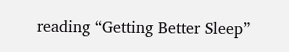reading “Getting Better Sleep”